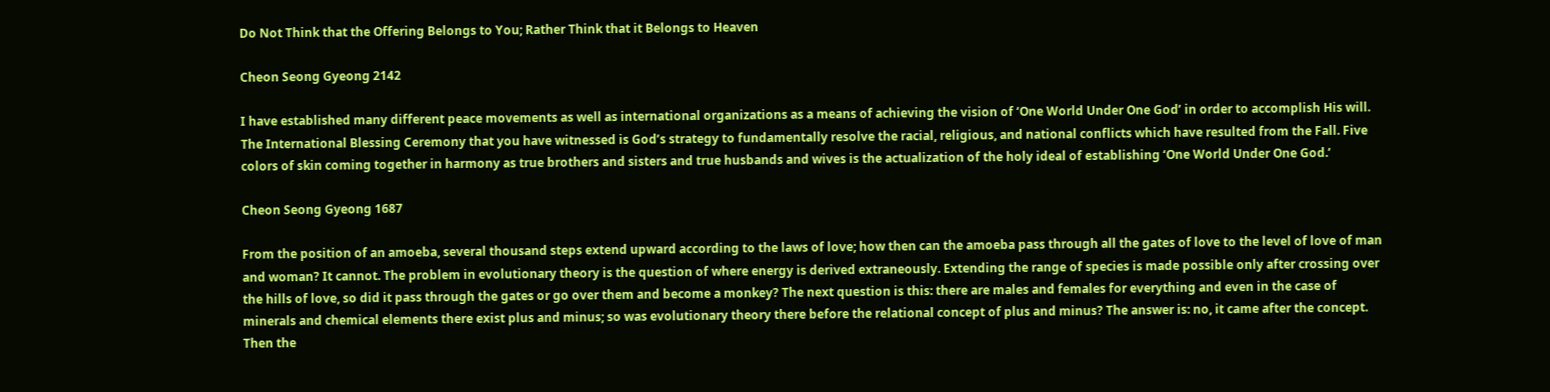Do Not Think that the Offering Belongs to You; Rather Think that it Belongs to Heaven

Cheon Seong Gyeong 2142

I have established many different peace movements as well as international organizations as a means of achieving the vision of ‘One World Under One God’ in order to accomplish His will. The International Blessing Ceremony that you have witnessed is God’s strategy to fundamentally resolve the racial, religious, and national conflicts which have resulted from the Fall. Five colors of skin coming together in harmony as true brothers and sisters and true husbands and wives is the actualization of the holy ideal of establishing ‘One World Under One God.’

Cheon Seong Gyeong 1687

From the position of an amoeba, several thousand steps extend upward according to the laws of love; how then can the amoeba pass through all the gates of love to the level of love of man and woman? It cannot. The problem in evolutionary theory is the question of where energy is derived extraneously. Extending the range of species is made possible only after crossing over the hills of love, so did it pass through the gates or go over them and become a monkey? The next question is this: there are males and females for everything and even in the case of minerals and chemical elements there exist plus and minus; so was evolutionary theory there before the relational concept of plus and minus? The answer is: no, it came after the concept. Then the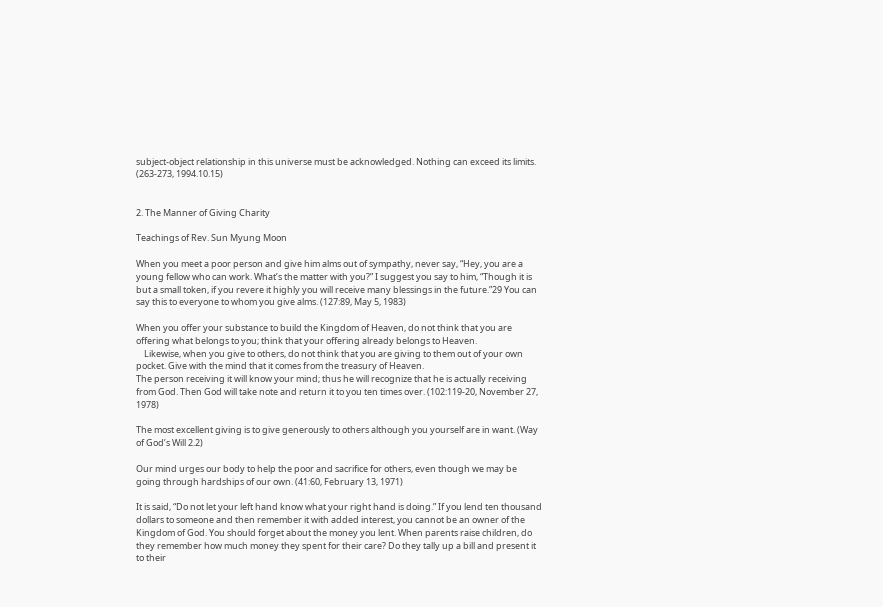subject-object relationship in this universe must be acknowledged. Nothing can exceed its limits. (263-273, 1994.10.15)


2. The Manner of Giving Charity

Teachings of Rev. Sun Myung Moon

When you meet a poor person and give him alms out of sympathy, never say, “Hey, you are a young fellow who can work. What’s the matter with you?” I suggest you say to him, “Though it is but a small token, if you revere it highly you will receive many blessings in the future.”29 You can say this to everyone to whom you give alms. (127:89, May 5, 1983)

When you offer your substance to build the Kingdom of Heaven, do not think that you are offering what belongs to you; think that your offering already belongs to Heaven.
    Likewise, when you give to others, do not think that you are giving to them out of your own pocket. Give with the mind that it comes from the treasury of Heaven.
The person receiving it will know your mind; thus he will recognize that he is actually receiving from God. Then God will take note and return it to you ten times over. (102:119-20, November 27, 1978)

The most excellent giving is to give generously to others although you yourself are in want. (Way of God’s Will 2.2)

Our mind urges our body to help the poor and sacrifice for others, even though we may be going through hardships of our own. (41:60, February 13, 1971)

It is said, “Do not let your left hand know what your right hand is doing.” If you lend ten thousand dollars to someone and then remember it with added interest, you cannot be an owner of the Kingdom of God. You should forget about the money you lent. When parents raise children, do they remember how much money they spent for their care? Do they tally up a bill and present it to their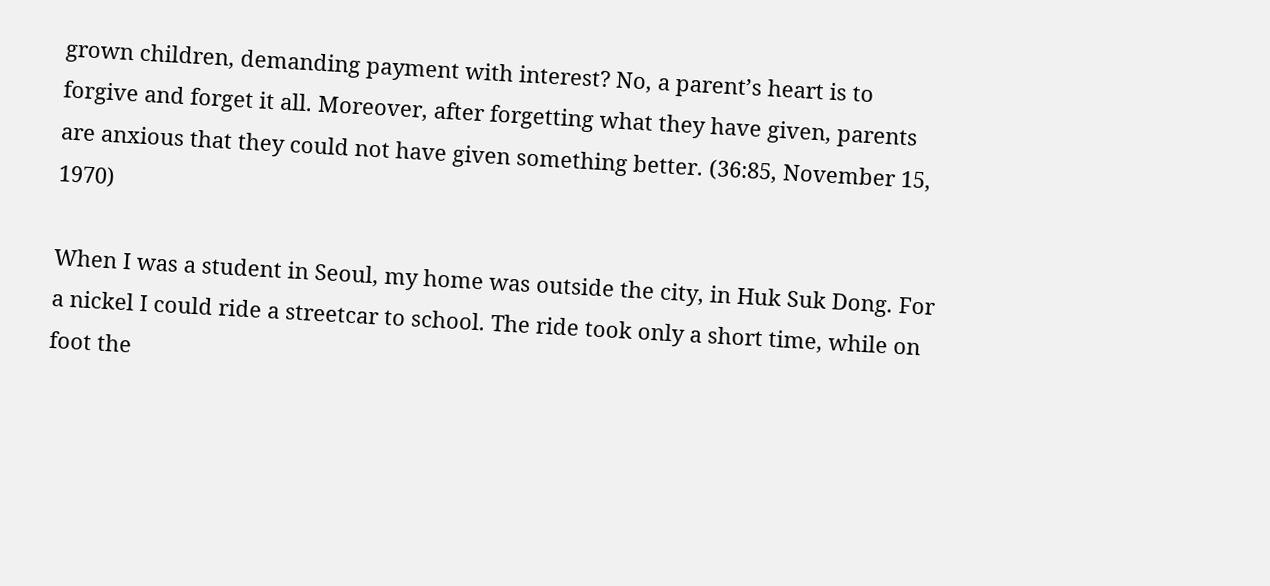grown children, demanding payment with interest? No, a parent’s heart is to forgive and forget it all. Moreover, after forgetting what they have given, parents are anxious that they could not have given something better. (36:85, November 15, 1970)

When I was a student in Seoul, my home was outside the city, in Huk Suk Dong. For a nickel I could ride a streetcar to school. The ride took only a short time, while on foot the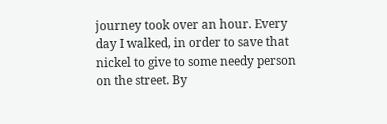journey took over an hour. Every day I walked, in order to save that nickel to give to some needy person on the street. By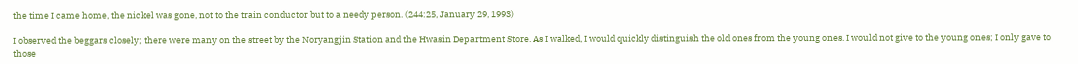the time I came home, the nickel was gone, not to the train conductor but to a needy person. (244:25, January 29, 1993)

I observed the beggars closely; there were many on the street by the Noryangjin Station and the Hwasin Department Store. As I walked, I would quickly distinguish the old ones from the young ones. I would not give to the young ones; I only gave to those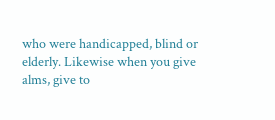who were handicapped, blind or elderly. Likewise when you give alms, give to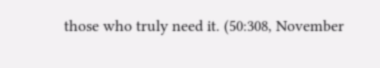those who truly need it. (50:308, November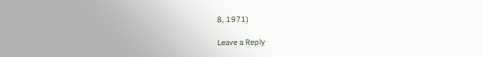8, 1971)

Leave a Reply